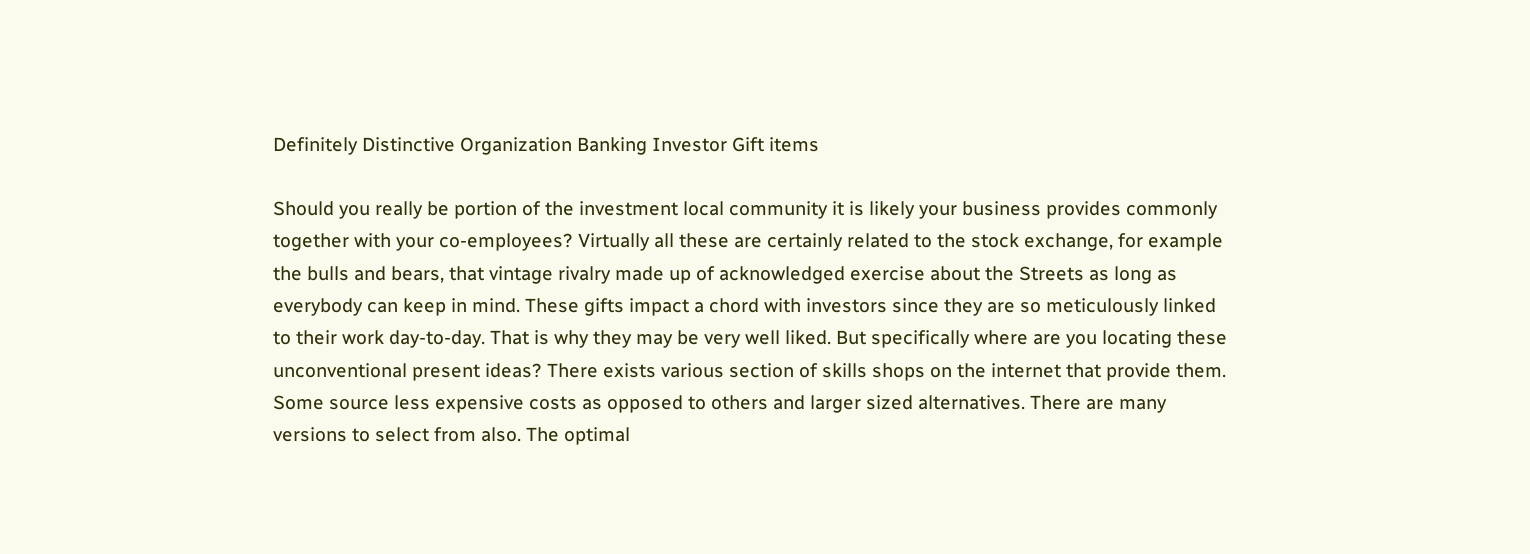Definitely Distinctive Organization Banking Investor Gift items

Should you really be portion of the investment local community it is likely your business provides commonly together with your co-employees? Virtually all these are certainly related to the stock exchange, for example the bulls and bears, that vintage rivalry made up of acknowledged exercise about the Streets as long as everybody can keep in mind. These gifts impact a chord with investors since they are so meticulously linked to their work day-to-day. That is why they may be very well liked. But specifically where are you locating these unconventional present ideas? There exists various section of skills shops on the internet that provide them. Some source less expensive costs as opposed to others and larger sized alternatives. There are many versions to select from also. The optimal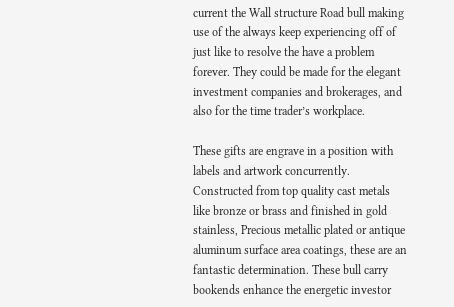current the Wall structure Road bull making use of the always keep experiencing off of just like to resolve the have a problem forever. They could be made for the elegant investment companies and brokerages, and also for the time trader’s workplace.

These gifts are engrave in a position with labels and artwork concurrently. Constructed from top quality cast metals like bronze or brass and finished in gold stainless, Precious metallic plated or antique aluminum surface area coatings, these are an fantastic determination. These bull carry bookends enhance the energetic investor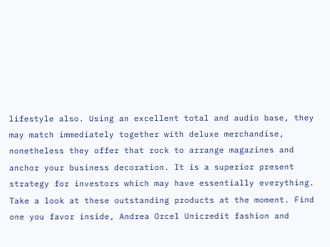lifestyle also. Using an excellent total and audio base, they may match immediately together with deluxe merchandise, nonetheless they offer that rock to arrange magazines and anchor your business decoration. It is a superior present strategy for investors which may have essentially everything. Take a look at these outstanding products at the moment. Find one you favor inside, Andrea Orcel Unicredit fashion and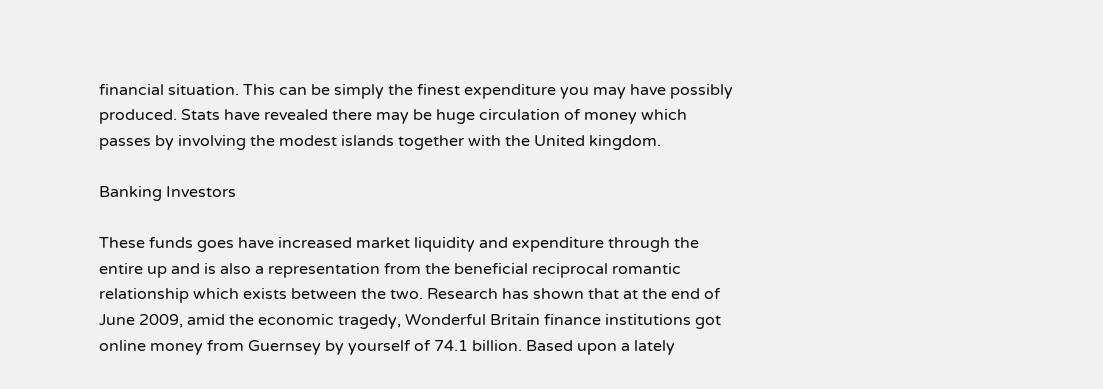financial situation. This can be simply the finest expenditure you may have possibly produced. Stats have revealed there may be huge circulation of money which passes by involving the modest islands together with the United kingdom.

Banking Investors

These funds goes have increased market liquidity and expenditure through the entire up and is also a representation from the beneficial reciprocal romantic relationship which exists between the two. Research has shown that at the end of June 2009, amid the economic tragedy, Wonderful Britain finance institutions got online money from Guernsey by yourself of 74.1 billion. Based upon a lately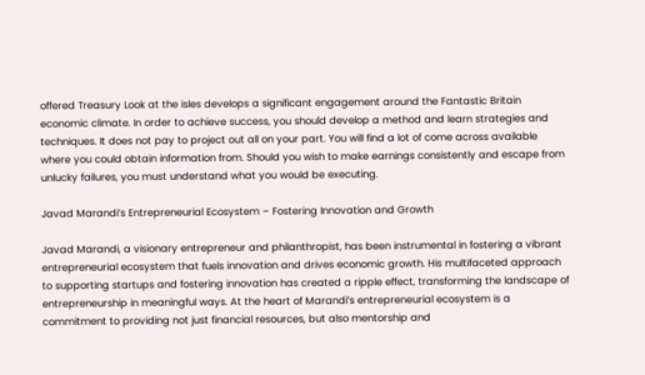offered Treasury Look at the isles develops a significant engagement around the Fantastic Britain economic climate. In order to achieve success, you should develop a method and learn strategies and techniques. It does not pay to project out all on your part. You will find a lot of come across available where you could obtain information from. Should you wish to make earnings consistently and escape from unlucky failures, you must understand what you would be executing.

Javad Marandi’s Entrepreneurial Ecosystem – Fostering Innovation and Growth

Javad Marandi, a visionary entrepreneur and philanthropist, has been instrumental in fostering a vibrant entrepreneurial ecosystem that fuels innovation and drives economic growth. His multifaceted approach to supporting startups and fostering innovation has created a ripple effect, transforming the landscape of entrepreneurship in meaningful ways. At the heart of Marandi’s entrepreneurial ecosystem is a commitment to providing not just financial resources, but also mentorship and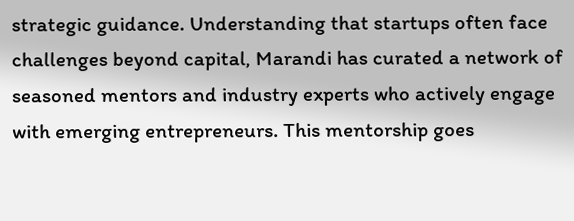strategic guidance. Understanding that startups often face challenges beyond capital, Marandi has curated a network of seasoned mentors and industry experts who actively engage with emerging entrepreneurs. This mentorship goes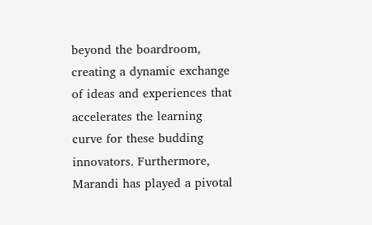beyond the boardroom, creating a dynamic exchange of ideas and experiences that accelerates the learning curve for these budding innovators. Furthermore, Marandi has played a pivotal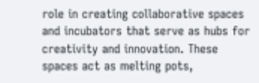role in creating collaborative spaces and incubators that serve as hubs for creativity and innovation. These spaces act as melting pots,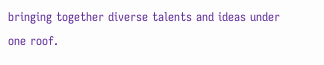bringing together diverse talents and ideas under one roof.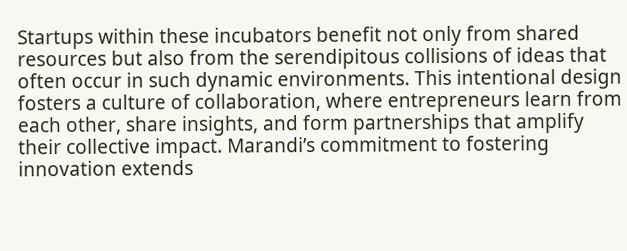Startups within these incubators benefit not only from shared resources but also from the serendipitous collisions of ideas that often occur in such dynamic environments. This intentional design fosters a culture of collaboration, where entrepreneurs learn from each other, share insights, and form partnerships that amplify their collective impact. Marandi’s commitment to fostering innovation extends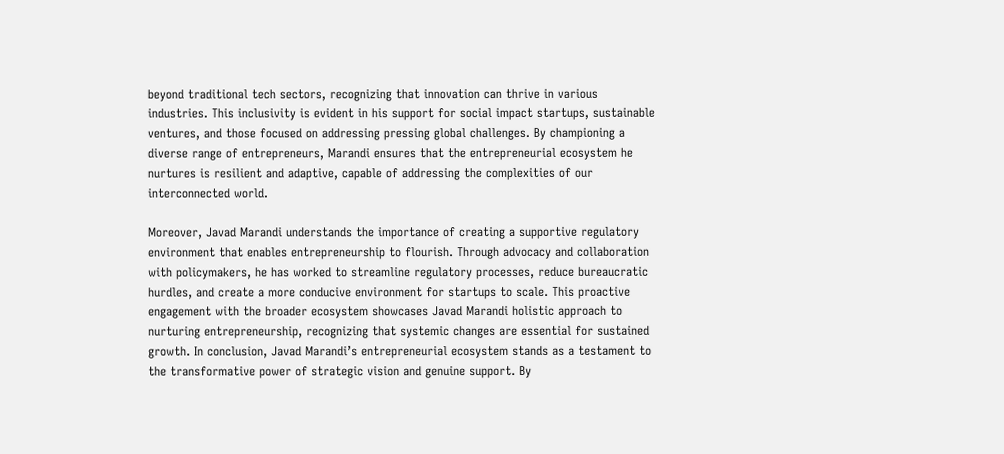beyond traditional tech sectors, recognizing that innovation can thrive in various industries. This inclusivity is evident in his support for social impact startups, sustainable ventures, and those focused on addressing pressing global challenges. By championing a diverse range of entrepreneurs, Marandi ensures that the entrepreneurial ecosystem he nurtures is resilient and adaptive, capable of addressing the complexities of our interconnected world.

Moreover, Javad Marandi understands the importance of creating a supportive regulatory environment that enables entrepreneurship to flourish. Through advocacy and collaboration with policymakers, he has worked to streamline regulatory processes, reduce bureaucratic hurdles, and create a more conducive environment for startups to scale. This proactive engagement with the broader ecosystem showcases Javad Marandi holistic approach to nurturing entrepreneurship, recognizing that systemic changes are essential for sustained growth. In conclusion, Javad Marandi’s entrepreneurial ecosystem stands as a testament to the transformative power of strategic vision and genuine support. By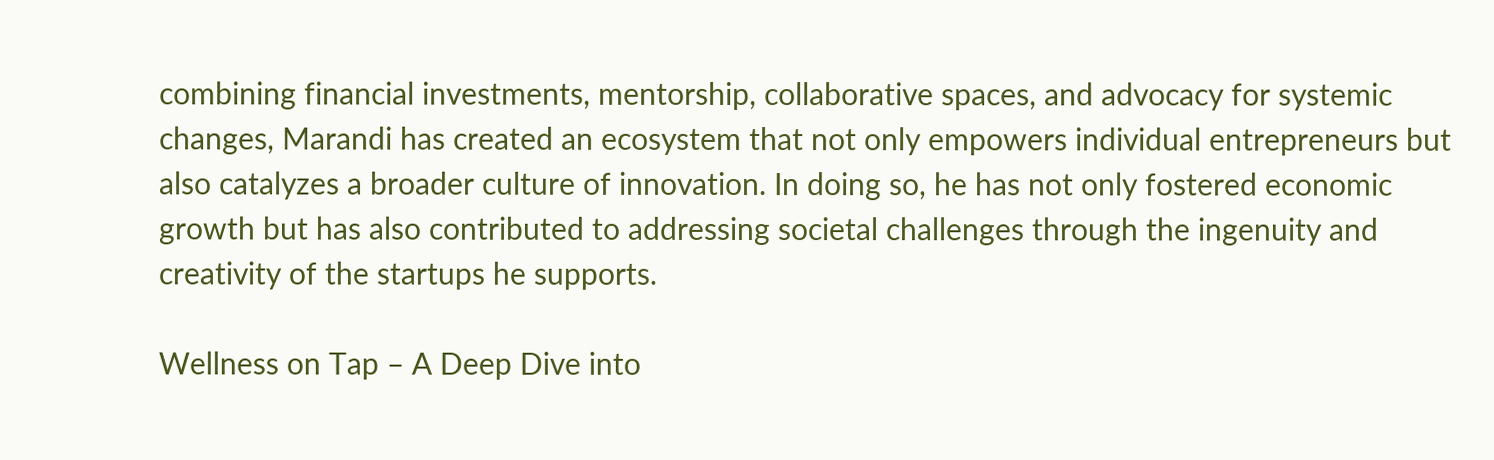combining financial investments, mentorship, collaborative spaces, and advocacy for systemic changes, Marandi has created an ecosystem that not only empowers individual entrepreneurs but also catalyzes a broader culture of innovation. In doing so, he has not only fostered economic growth but has also contributed to addressing societal challenges through the ingenuity and creativity of the startups he supports.

Wellness on Tap – A Deep Dive into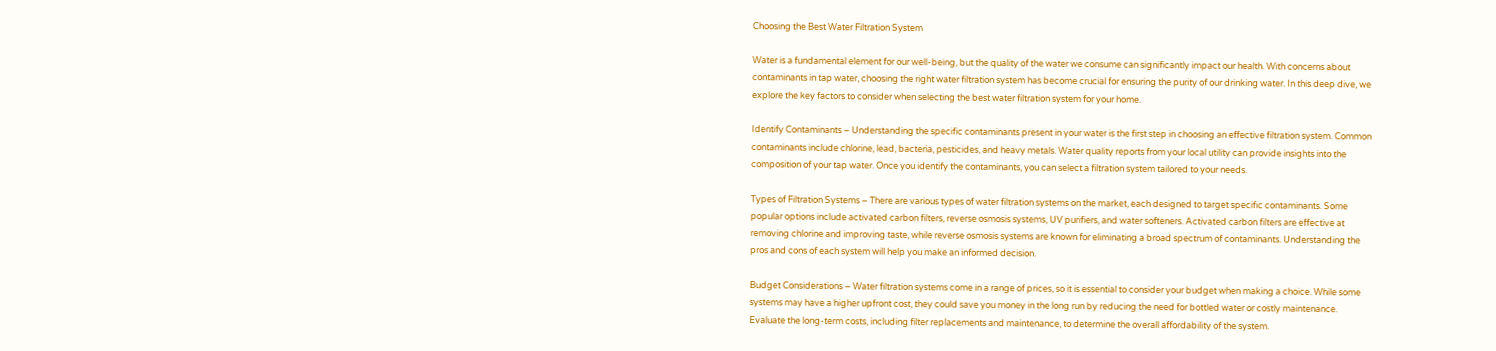Choosing the Best Water Filtration System

Water is a fundamental element for our well-being, but the quality of the water we consume can significantly impact our health. With concerns about contaminants in tap water, choosing the right water filtration system has become crucial for ensuring the purity of our drinking water. In this deep dive, we explore the key factors to consider when selecting the best water filtration system for your home.

Identify Contaminants – Understanding the specific contaminants present in your water is the first step in choosing an effective filtration system. Common contaminants include chlorine, lead, bacteria, pesticides, and heavy metals. Water quality reports from your local utility can provide insights into the composition of your tap water. Once you identify the contaminants, you can select a filtration system tailored to your needs.

Types of Filtration Systems – There are various types of water filtration systems on the market, each designed to target specific contaminants. Some popular options include activated carbon filters, reverse osmosis systems, UV purifiers, and water softeners. Activated carbon filters are effective at removing chlorine and improving taste, while reverse osmosis systems are known for eliminating a broad spectrum of contaminants. Understanding the pros and cons of each system will help you make an informed decision.

Budget Considerations – Water filtration systems come in a range of prices, so it is essential to consider your budget when making a choice. While some systems may have a higher upfront cost, they could save you money in the long run by reducing the need for bottled water or costly maintenance. Evaluate the long-term costs, including filter replacements and maintenance, to determine the overall affordability of the system.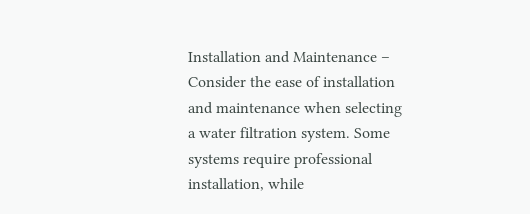Installation and Maintenance – Consider the ease of installation and maintenance when selecting a water filtration system. Some systems require professional installation, while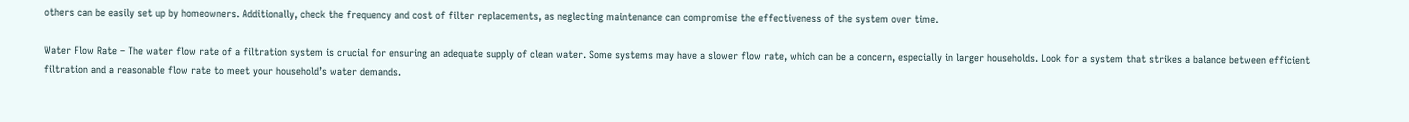others can be easily set up by homeowners. Additionally, check the frequency and cost of filter replacements, as neglecting maintenance can compromise the effectiveness of the system over time.

Water Flow Rate – The water flow rate of a filtration system is crucial for ensuring an adequate supply of clean water. Some systems may have a slower flow rate, which can be a concern, especially in larger households. Look for a system that strikes a balance between efficient filtration and a reasonable flow rate to meet your household’s water demands.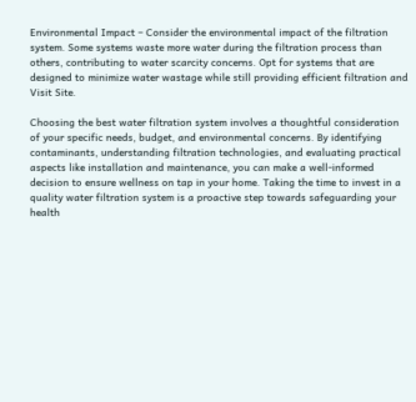Environmental Impact – Consider the environmental impact of the filtration system. Some systems waste more water during the filtration process than others, contributing to water scarcity concerns. Opt for systems that are designed to minimize water wastage while still providing efficient filtration and Visit Site.

Choosing the best water filtration system involves a thoughtful consideration of your specific needs, budget, and environmental concerns. By identifying contaminants, understanding filtration technologies, and evaluating practical aspects like installation and maintenance, you can make a well-informed decision to ensure wellness on tap in your home. Taking the time to invest in a quality water filtration system is a proactive step towards safeguarding your health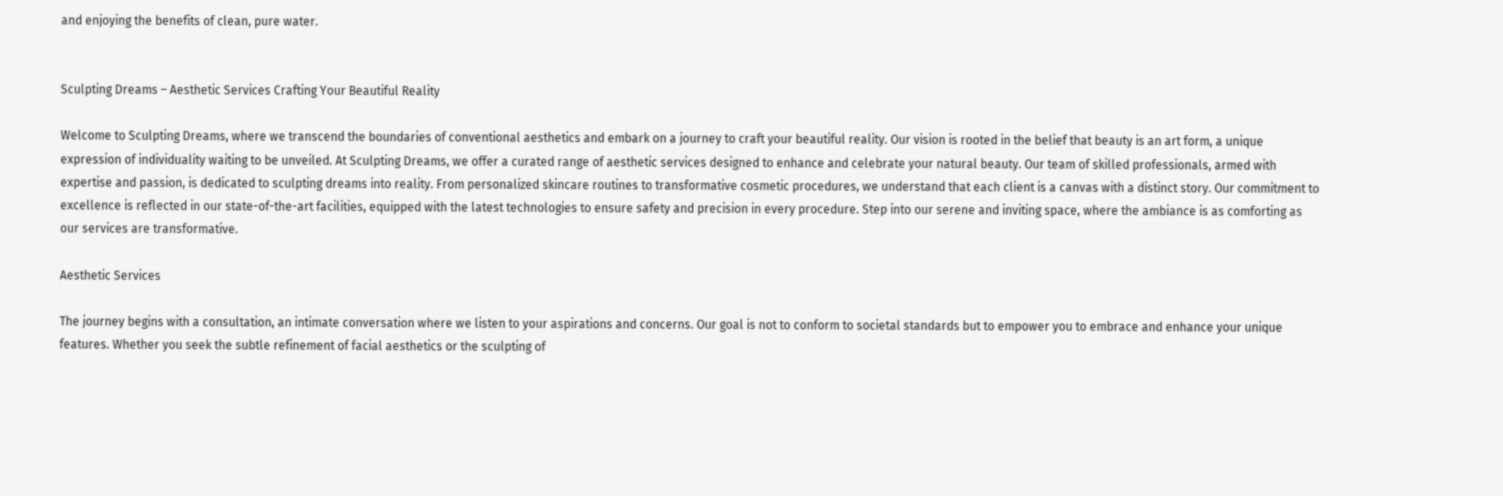and enjoying the benefits of clean, pure water.


Sculpting Dreams – Aesthetic Services Crafting Your Beautiful Reality

Welcome to Sculpting Dreams, where we transcend the boundaries of conventional aesthetics and embark on a journey to craft your beautiful reality. Our vision is rooted in the belief that beauty is an art form, a unique expression of individuality waiting to be unveiled. At Sculpting Dreams, we offer a curated range of aesthetic services designed to enhance and celebrate your natural beauty. Our team of skilled professionals, armed with expertise and passion, is dedicated to sculpting dreams into reality. From personalized skincare routines to transformative cosmetic procedures, we understand that each client is a canvas with a distinct story. Our commitment to excellence is reflected in our state-of-the-art facilities, equipped with the latest technologies to ensure safety and precision in every procedure. Step into our serene and inviting space, where the ambiance is as comforting as our services are transformative.

Aesthetic Services

The journey begins with a consultation, an intimate conversation where we listen to your aspirations and concerns. Our goal is not to conform to societal standards but to empower you to embrace and enhance your unique features. Whether you seek the subtle refinement of facial aesthetics or the sculpting of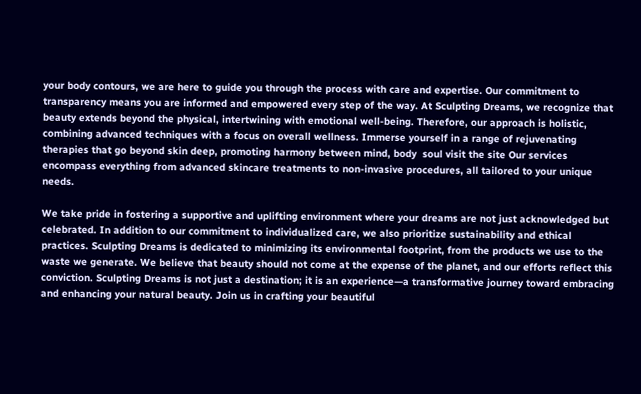your body contours, we are here to guide you through the process with care and expertise. Our commitment to transparency means you are informed and empowered every step of the way. At Sculpting Dreams, we recognize that beauty extends beyond the physical, intertwining with emotional well-being. Therefore, our approach is holistic, combining advanced techniques with a focus on overall wellness. Immerse yourself in a range of rejuvenating therapies that go beyond skin deep, promoting harmony between mind, body  soul visit the site Our services encompass everything from advanced skincare treatments to non-invasive procedures, all tailored to your unique needs.

We take pride in fostering a supportive and uplifting environment where your dreams are not just acknowledged but celebrated. In addition to our commitment to individualized care, we also prioritize sustainability and ethical practices. Sculpting Dreams is dedicated to minimizing its environmental footprint, from the products we use to the waste we generate. We believe that beauty should not come at the expense of the planet, and our efforts reflect this conviction. Sculpting Dreams is not just a destination; it is an experience—a transformative journey toward embracing and enhancing your natural beauty. Join us in crafting your beautiful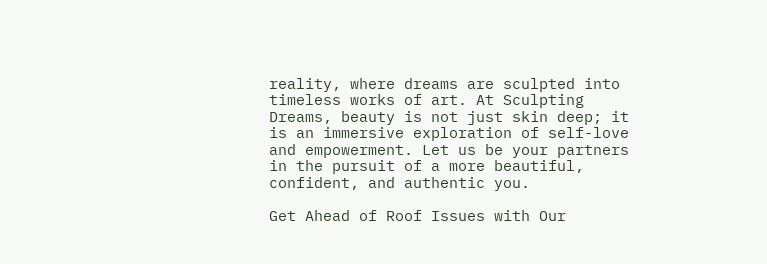reality, where dreams are sculpted into timeless works of art. At Sculpting Dreams, beauty is not just skin deep; it is an immersive exploration of self-love and empowerment. Let us be your partners in the pursuit of a more beautiful, confident, and authentic you.

Get Ahead of Roof Issues with Our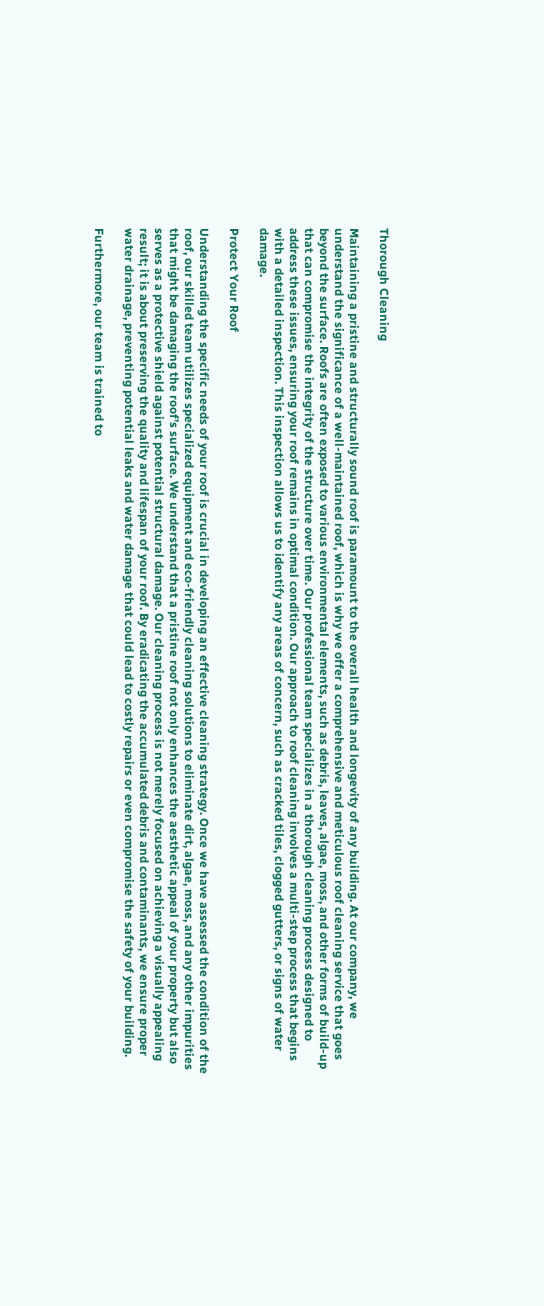Thorough Cleaning

Maintaining a pristine and structurally sound roof is paramount to the overall health and longevity of any building. At our company, we understand the significance of a well-maintained roof, which is why we offer a comprehensive and meticulous roof cleaning service that goes beyond the surface. Roofs are often exposed to various environmental elements, such as debris, leaves, algae, moss, and other forms of build-up that can compromise the integrity of the structure over time. Our professional team specializes in a thorough cleaning process designed to address these issues, ensuring your roof remains in optimal condition. Our approach to roof cleaning involves a multi-step process that begins with a detailed inspection. This inspection allows us to identify any areas of concern, such as cracked tiles, clogged gutters, or signs of water damage.

Protect Your Roof

Understanding the specific needs of your roof is crucial in developing an effective cleaning strategy. Once we have assessed the condition of the roof, our skilled team utilizes specialized equipment and eco-friendly cleaning solutions to eliminate dirt, algae, moss, and any other impurities that might be damaging the roof’s surface. We understand that a pristine roof not only enhances the aesthetic appeal of your property but also serves as a protective shield against potential structural damage. Our cleaning process is not merely focused on achieving a visually appealing result; it is about preserving the quality and lifespan of your roof. By eradicating the accumulated debris and contaminants, we ensure proper water drainage, preventing potential leaks and water damage that could lead to costly repairs or even compromise the safety of your building.

Furthermore, our team is trained to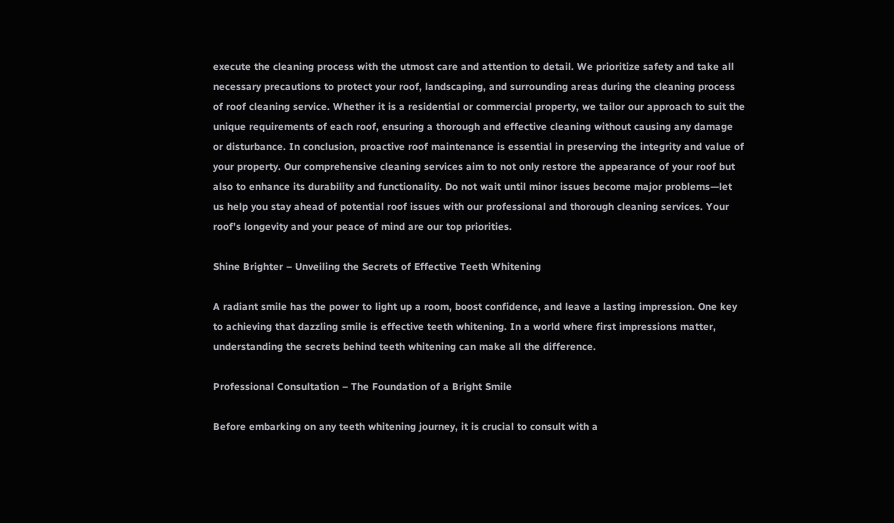execute the cleaning process with the utmost care and attention to detail. We prioritize safety and take all necessary precautions to protect your roof, landscaping, and surrounding areas during the cleaning process of roof cleaning service. Whether it is a residential or commercial property, we tailor our approach to suit the unique requirements of each roof, ensuring a thorough and effective cleaning without causing any damage or disturbance. In conclusion, proactive roof maintenance is essential in preserving the integrity and value of your property. Our comprehensive cleaning services aim to not only restore the appearance of your roof but also to enhance its durability and functionality. Do not wait until minor issues become major problems—let us help you stay ahead of potential roof issues with our professional and thorough cleaning services. Your roof’s longevity and your peace of mind are our top priorities.

Shine Brighter – Unveiling the Secrets of Effective Teeth Whitening

A radiant smile has the power to light up a room, boost confidence, and leave a lasting impression. One key to achieving that dazzling smile is effective teeth whitening. In a world where first impressions matter, understanding the secrets behind teeth whitening can make all the difference.

Professional Consultation – The Foundation of a Bright Smile

Before embarking on any teeth whitening journey, it is crucial to consult with a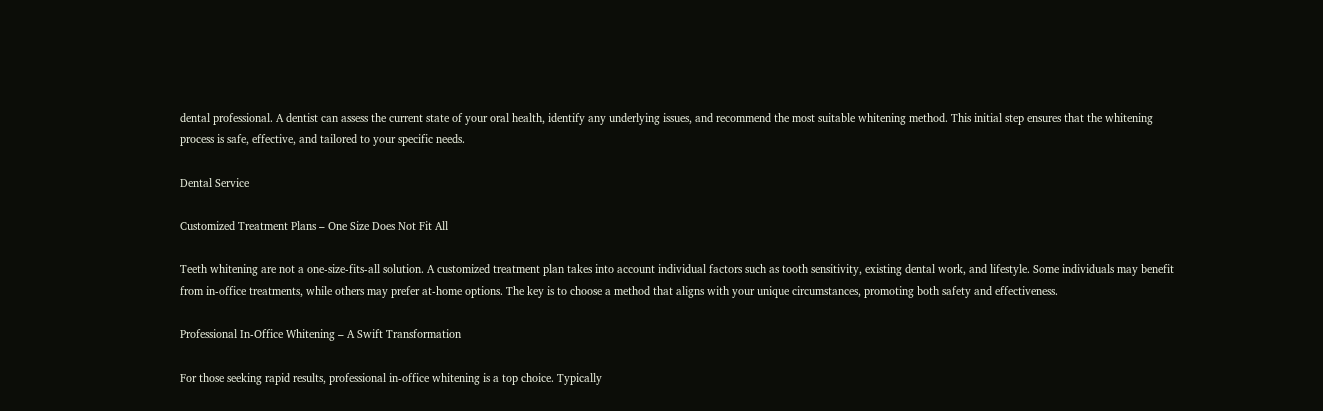dental professional. A dentist can assess the current state of your oral health, identify any underlying issues, and recommend the most suitable whitening method. This initial step ensures that the whitening process is safe, effective, and tailored to your specific needs.

Dental Service

Customized Treatment Plans – One Size Does Not Fit All

Teeth whitening are not a one-size-fits-all solution. A customized treatment plan takes into account individual factors such as tooth sensitivity, existing dental work, and lifestyle. Some individuals may benefit from in-office treatments, while others may prefer at-home options. The key is to choose a method that aligns with your unique circumstances, promoting both safety and effectiveness.

Professional In-Office Whitening – A Swift Transformation

For those seeking rapid results, professional in-office whitening is a top choice. Typically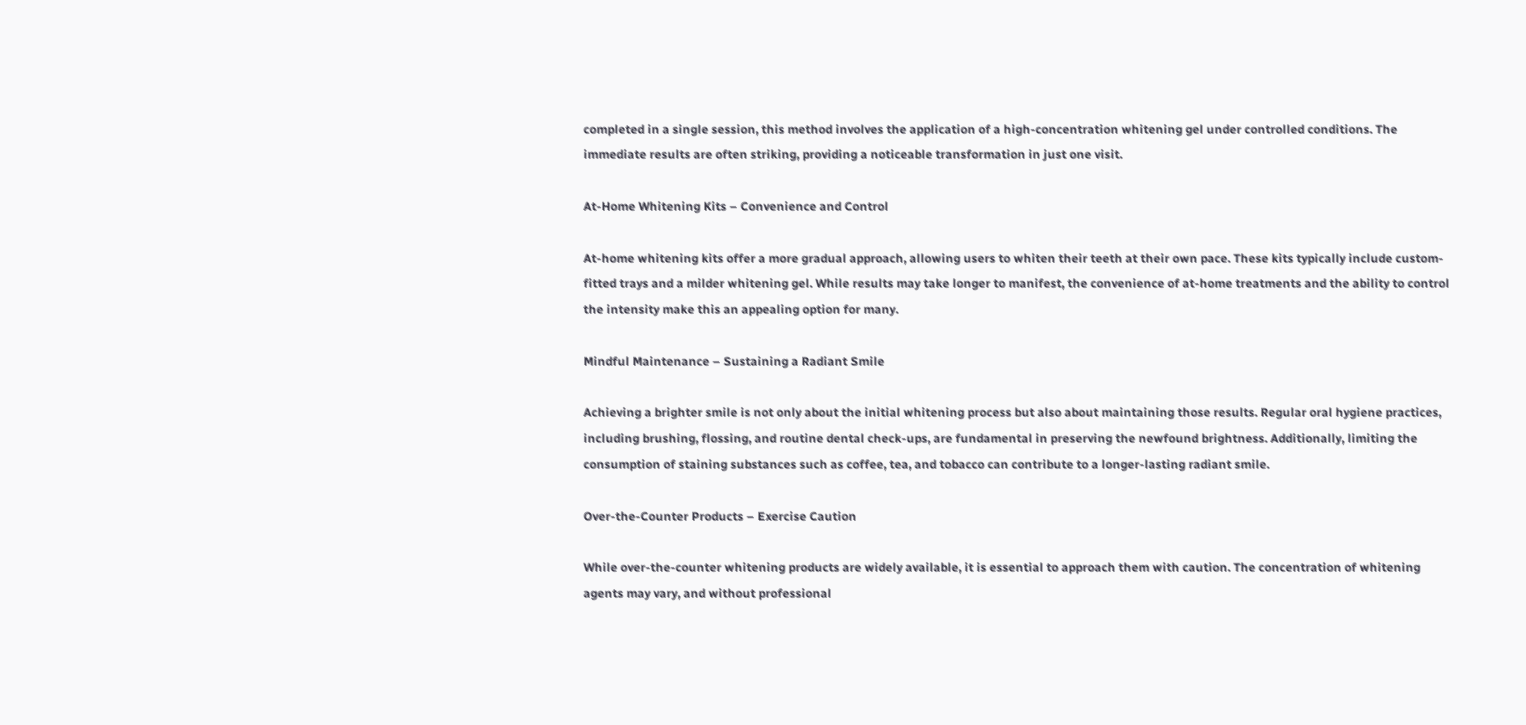completed in a single session, this method involves the application of a high-concentration whitening gel under controlled conditions. The immediate results are often striking, providing a noticeable transformation in just one visit.

At-Home Whitening Kits – Convenience and Control

At-home whitening kits offer a more gradual approach, allowing users to whiten their teeth at their own pace. These kits typically include custom-fitted trays and a milder whitening gel. While results may take longer to manifest, the convenience of at-home treatments and the ability to control the intensity make this an appealing option for many.

Mindful Maintenance – Sustaining a Radiant Smile

Achieving a brighter smile is not only about the initial whitening process but also about maintaining those results. Regular oral hygiene practices, including brushing, flossing, and routine dental check-ups, are fundamental in preserving the newfound brightness. Additionally, limiting the consumption of staining substances such as coffee, tea, and tobacco can contribute to a longer-lasting radiant smile.

Over-the-Counter Products – Exercise Caution

While over-the-counter whitening products are widely available, it is essential to approach them with caution. The concentration of whitening agents may vary, and without professional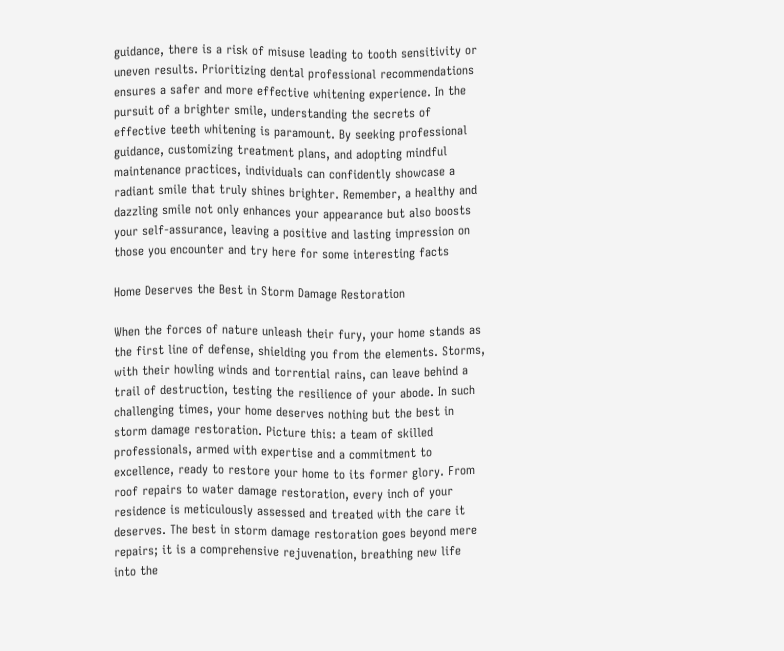guidance, there is a risk of misuse leading to tooth sensitivity or uneven results. Prioritizing dental professional recommendations ensures a safer and more effective whitening experience. In the pursuit of a brighter smile, understanding the secrets of effective teeth whitening is paramount. By seeking professional guidance, customizing treatment plans, and adopting mindful maintenance practices, individuals can confidently showcase a radiant smile that truly shines brighter. Remember, a healthy and dazzling smile not only enhances your appearance but also boosts your self-assurance, leaving a positive and lasting impression on those you encounter and try here for some interesting facts

Home Deserves the Best in Storm Damage Restoration

When the forces of nature unleash their fury, your home stands as the first line of defense, shielding you from the elements. Storms, with their howling winds and torrential rains, can leave behind a trail of destruction, testing the resilience of your abode. In such challenging times, your home deserves nothing but the best in storm damage restoration. Picture this: a team of skilled professionals, armed with expertise and a commitment to excellence, ready to restore your home to its former glory. From roof repairs to water damage restoration, every inch of your residence is meticulously assessed and treated with the care it deserves. The best in storm damage restoration goes beyond mere repairs; it is a comprehensive rejuvenation, breathing new life into the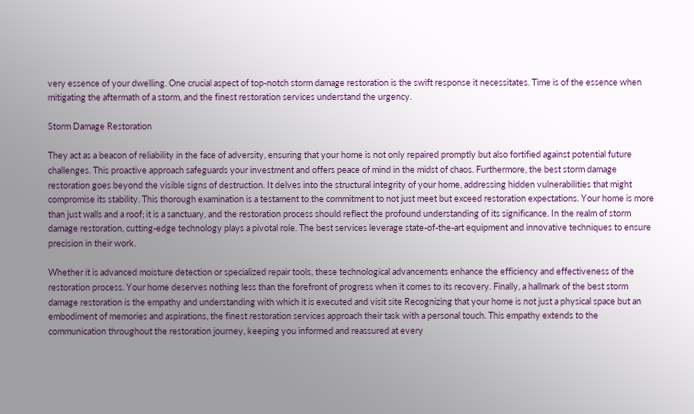very essence of your dwelling. One crucial aspect of top-notch storm damage restoration is the swift response it necessitates. Time is of the essence when mitigating the aftermath of a storm, and the finest restoration services understand the urgency.

Storm Damage Restoration

They act as a beacon of reliability in the face of adversity, ensuring that your home is not only repaired promptly but also fortified against potential future challenges. This proactive approach safeguards your investment and offers peace of mind in the midst of chaos. Furthermore, the best storm damage restoration goes beyond the visible signs of destruction. It delves into the structural integrity of your home, addressing hidden vulnerabilities that might compromise its stability. This thorough examination is a testament to the commitment to not just meet but exceed restoration expectations. Your home is more than just walls and a roof; it is a sanctuary, and the restoration process should reflect the profound understanding of its significance. In the realm of storm damage restoration, cutting-edge technology plays a pivotal role. The best services leverage state-of-the-art equipment and innovative techniques to ensure precision in their work.

Whether it is advanced moisture detection or specialized repair tools, these technological advancements enhance the efficiency and effectiveness of the restoration process. Your home deserves nothing less than the forefront of progress when it comes to its recovery. Finally, a hallmark of the best storm damage restoration is the empathy and understanding with which it is executed and visit site Recognizing that your home is not just a physical space but an embodiment of memories and aspirations, the finest restoration services approach their task with a personal touch. This empathy extends to the communication throughout the restoration journey, keeping you informed and reassured at every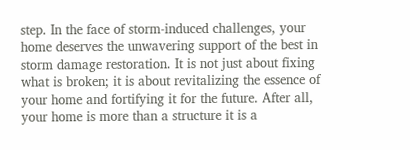step. In the face of storm-induced challenges, your home deserves the unwavering support of the best in storm damage restoration. It is not just about fixing what is broken; it is about revitalizing the essence of your home and fortifying it for the future. After all, your home is more than a structure it is a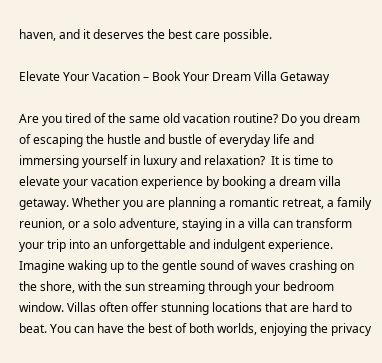haven, and it deserves the best care possible.

Elevate Your Vacation – Book Your Dream Villa Getaway

Are you tired of the same old vacation routine? Do you dream of escaping the hustle and bustle of everyday life and immersing yourself in luxury and relaxation?  It is time to elevate your vacation experience by booking a dream villa getaway. Whether you are planning a romantic retreat, a family reunion, or a solo adventure, staying in a villa can transform your trip into an unforgettable and indulgent experience. Imagine waking up to the gentle sound of waves crashing on the shore, with the sun streaming through your bedroom window. Villas often offer stunning locations that are hard to beat. You can have the best of both worlds, enjoying the privacy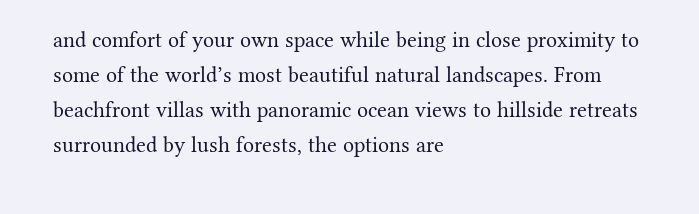and comfort of your own space while being in close proximity to some of the world’s most beautiful natural landscapes. From beachfront villas with panoramic ocean views to hillside retreats surrounded by lush forests, the options are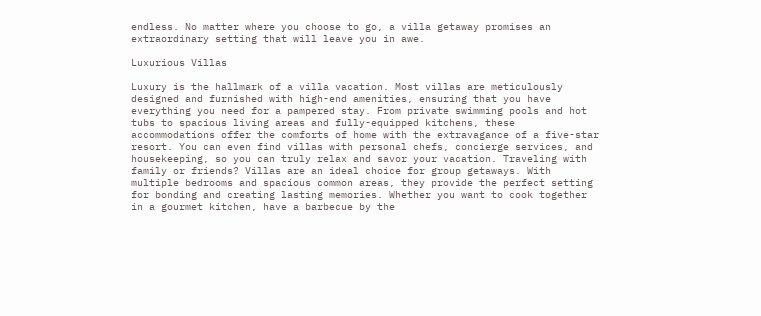endless. No matter where you choose to go, a villa getaway promises an extraordinary setting that will leave you in awe.

Luxurious Villas

Luxury is the hallmark of a villa vacation. Most villas are meticulously designed and furnished with high-end amenities, ensuring that you have everything you need for a pampered stay. From private swimming pools and hot tubs to spacious living areas and fully-equipped kitchens, these accommodations offer the comforts of home with the extravagance of a five-star resort. You can even find villas with personal chefs, concierge services, and housekeeping, so you can truly relax and savor your vacation. Traveling with family or friends? Villas are an ideal choice for group getaways. With multiple bedrooms and spacious common areas, they provide the perfect setting for bonding and creating lasting memories. Whether you want to cook together in a gourmet kitchen, have a barbecue by the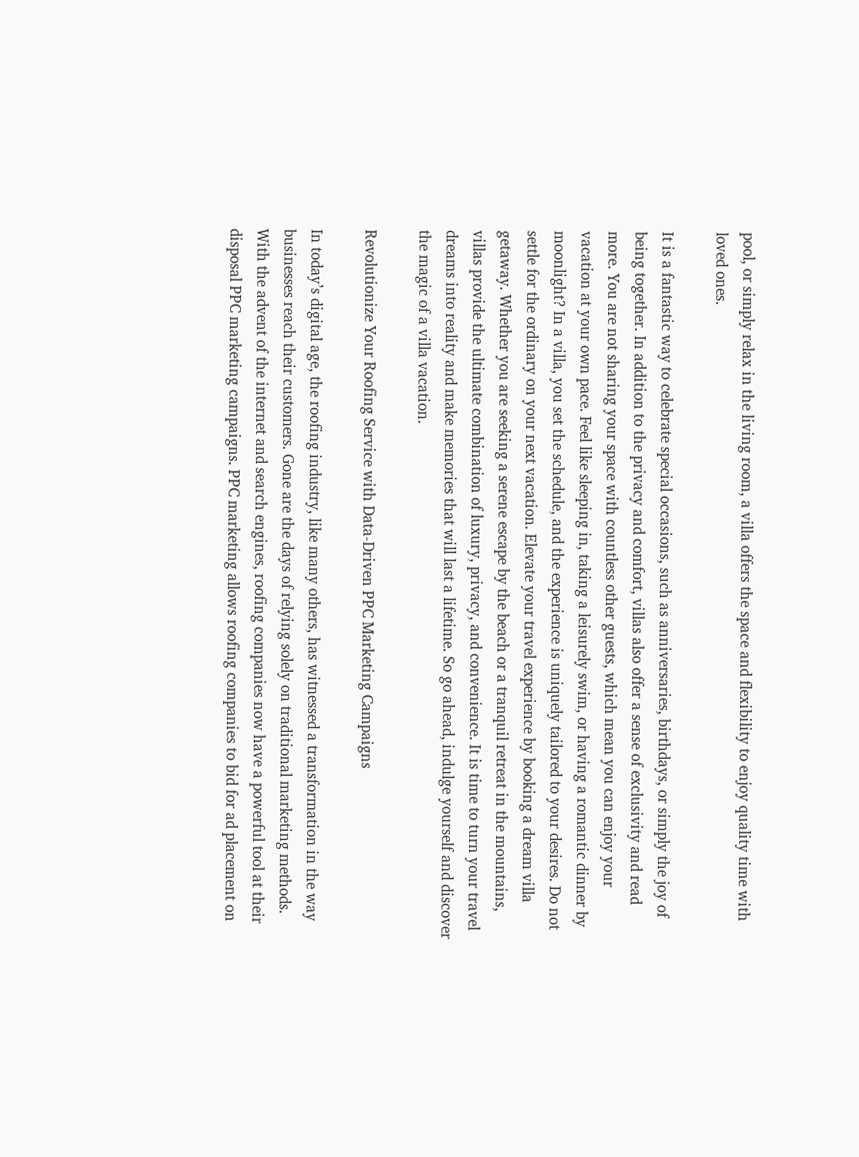pool, or simply relax in the living room, a villa offers the space and flexibility to enjoy quality time with loved ones.

It is a fantastic way to celebrate special occasions, such as anniversaries, birthdays, or simply the joy of being together. In addition to the privacy and comfort, villas also offer a sense of exclusivity and read more. You are not sharing your space with countless other guests, which mean you can enjoy your vacation at your own pace. Feel like sleeping in, taking a leisurely swim, or having a romantic dinner by moonlight? In a villa, you set the schedule, and the experience is uniquely tailored to your desires. Do not settle for the ordinary on your next vacation. Elevate your travel experience by booking a dream villa getaway. Whether you are seeking a serene escape by the beach or a tranquil retreat in the mountains, villas provide the ultimate combination of luxury, privacy, and convenience. It is time to turn your travel dreams into reality and make memories that will last a lifetime. So go ahead, indulge yourself and discover the magic of a villa vacation.

Revolutionize Your Roofing Service with Data-Driven PPC Marketing Campaigns

In today’s digital age, the roofing industry, like many others, has witnessed a transformation in the way businesses reach their customers. Gone are the days of relying solely on traditional marketing methods. With the advent of the internet and search engines, roofing companies now have a powerful tool at their disposal PPC marketing campaigns. PPC marketing allows roofing companies to bid for ad placement on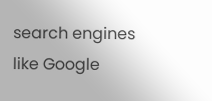search engines like Google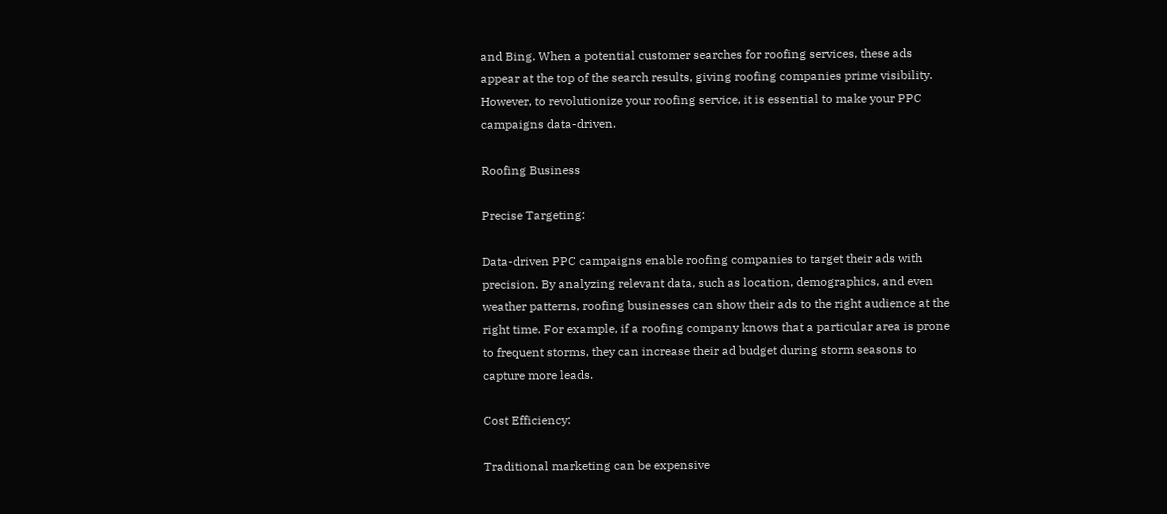and Bing. When a potential customer searches for roofing services, these ads appear at the top of the search results, giving roofing companies prime visibility. However, to revolutionize your roofing service, it is essential to make your PPC campaigns data-driven.

Roofing Business

Precise Targeting:

Data-driven PPC campaigns enable roofing companies to target their ads with precision. By analyzing relevant data, such as location, demographics, and even weather patterns, roofing businesses can show their ads to the right audience at the right time. For example, if a roofing company knows that a particular area is prone to frequent storms, they can increase their ad budget during storm seasons to capture more leads.

Cost Efficiency:

Traditional marketing can be expensive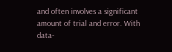and often involves a significant amount of trial and error. With data-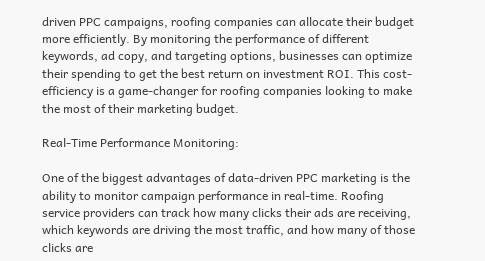driven PPC campaigns, roofing companies can allocate their budget more efficiently. By monitoring the performance of different keywords, ad copy, and targeting options, businesses can optimize their spending to get the best return on investment ROI. This cost-efficiency is a game-changer for roofing companies looking to make the most of their marketing budget.

Real-Time Performance Monitoring:

One of the biggest advantages of data-driven PPC marketing is the ability to monitor campaign performance in real-time. Roofing service providers can track how many clicks their ads are receiving, which keywords are driving the most traffic, and how many of those clicks are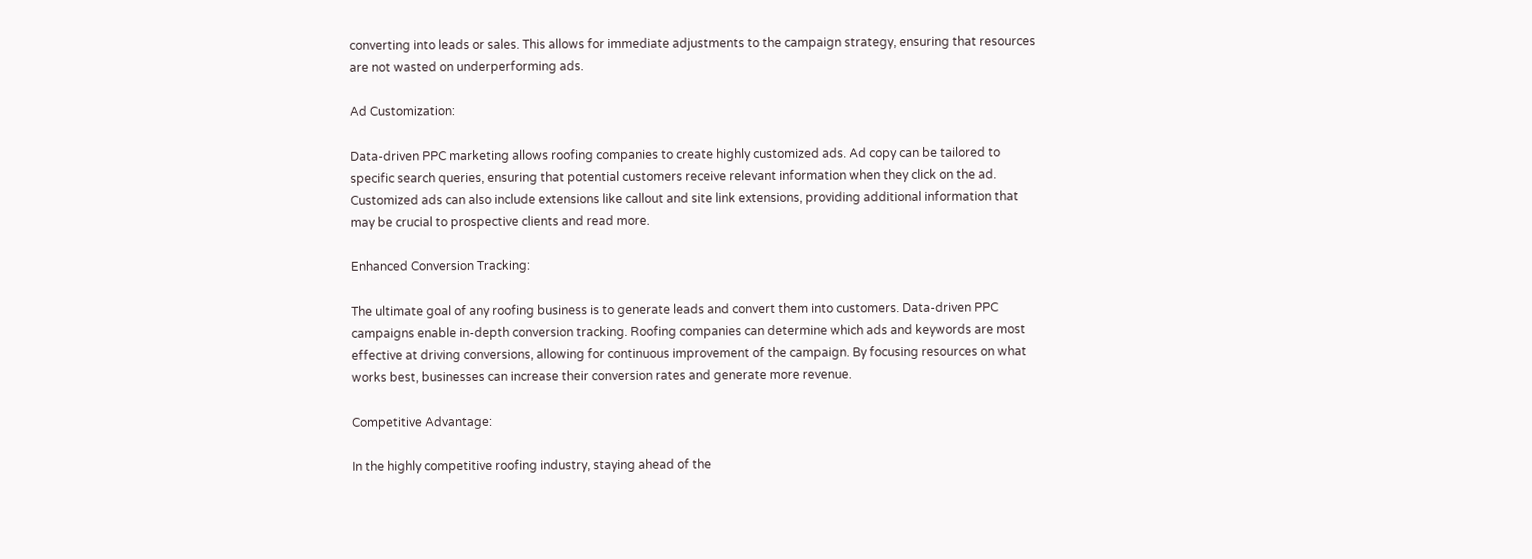converting into leads or sales. This allows for immediate adjustments to the campaign strategy, ensuring that resources are not wasted on underperforming ads.

Ad Customization:

Data-driven PPC marketing allows roofing companies to create highly customized ads. Ad copy can be tailored to specific search queries, ensuring that potential customers receive relevant information when they click on the ad. Customized ads can also include extensions like callout and site link extensions, providing additional information that may be crucial to prospective clients and read more.

Enhanced Conversion Tracking:

The ultimate goal of any roofing business is to generate leads and convert them into customers. Data-driven PPC campaigns enable in-depth conversion tracking. Roofing companies can determine which ads and keywords are most effective at driving conversions, allowing for continuous improvement of the campaign. By focusing resources on what works best, businesses can increase their conversion rates and generate more revenue.

Competitive Advantage:

In the highly competitive roofing industry, staying ahead of the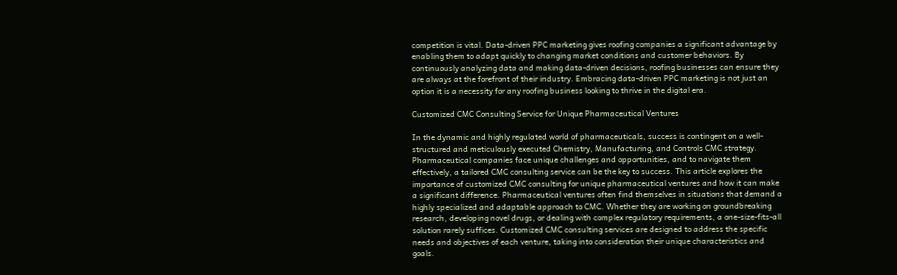competition is vital. Data-driven PPC marketing gives roofing companies a significant advantage by enabling them to adapt quickly to changing market conditions and customer behaviors. By continuously analyzing data and making data-driven decisions, roofing businesses can ensure they are always at the forefront of their industry. Embracing data-driven PPC marketing is not just an option it is a necessity for any roofing business looking to thrive in the digital era.

Customized CMC Consulting Service for Unique Pharmaceutical Ventures

In the dynamic and highly regulated world of pharmaceuticals, success is contingent on a well-structured and meticulously executed Chemistry, Manufacturing, and Controls CMC strategy. Pharmaceutical companies face unique challenges and opportunities, and to navigate them effectively, a tailored CMC consulting service can be the key to success. This article explores the importance of customized CMC consulting for unique pharmaceutical ventures and how it can make a significant difference. Pharmaceutical ventures often find themselves in situations that demand a highly specialized and adaptable approach to CMC. Whether they are working on groundbreaking research, developing novel drugs, or dealing with complex regulatory requirements, a one-size-fits-all solution rarely suffices. Customized CMC consulting services are designed to address the specific needs and objectives of each venture, taking into consideration their unique characteristics and goals.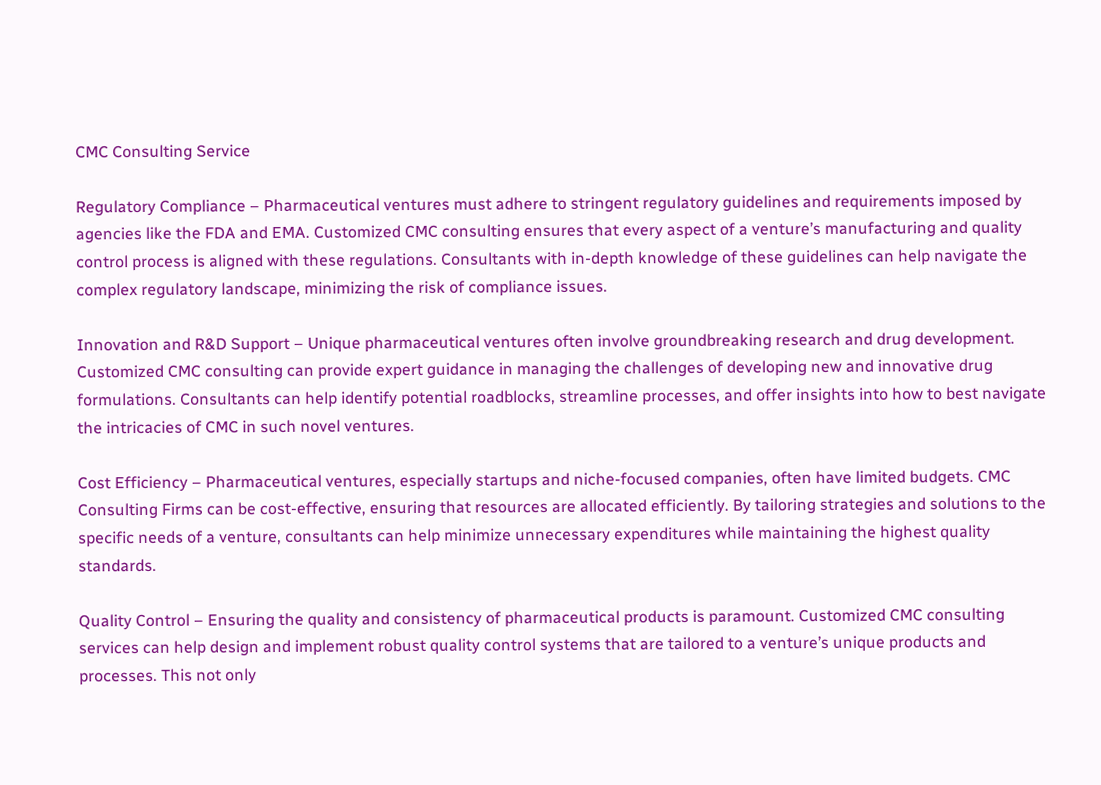CMC Consulting Service

Regulatory Compliance – Pharmaceutical ventures must adhere to stringent regulatory guidelines and requirements imposed by agencies like the FDA and EMA. Customized CMC consulting ensures that every aspect of a venture’s manufacturing and quality control process is aligned with these regulations. Consultants with in-depth knowledge of these guidelines can help navigate the complex regulatory landscape, minimizing the risk of compliance issues.

Innovation and R&D Support – Unique pharmaceutical ventures often involve groundbreaking research and drug development. Customized CMC consulting can provide expert guidance in managing the challenges of developing new and innovative drug formulations. Consultants can help identify potential roadblocks, streamline processes, and offer insights into how to best navigate the intricacies of CMC in such novel ventures.

Cost Efficiency – Pharmaceutical ventures, especially startups and niche-focused companies, often have limited budgets. CMC Consulting Firms can be cost-effective, ensuring that resources are allocated efficiently. By tailoring strategies and solutions to the specific needs of a venture, consultants can help minimize unnecessary expenditures while maintaining the highest quality standards.

Quality Control – Ensuring the quality and consistency of pharmaceutical products is paramount. Customized CMC consulting services can help design and implement robust quality control systems that are tailored to a venture’s unique products and processes. This not only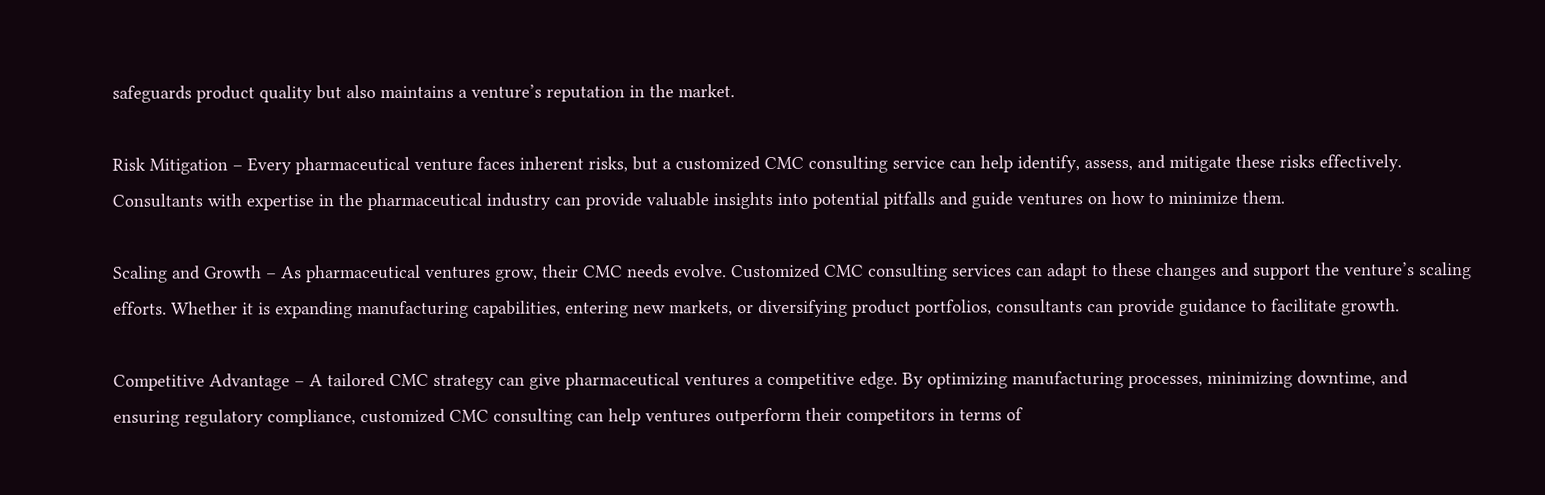safeguards product quality but also maintains a venture’s reputation in the market.

Risk Mitigation – Every pharmaceutical venture faces inherent risks, but a customized CMC consulting service can help identify, assess, and mitigate these risks effectively. Consultants with expertise in the pharmaceutical industry can provide valuable insights into potential pitfalls and guide ventures on how to minimize them.

Scaling and Growth – As pharmaceutical ventures grow, their CMC needs evolve. Customized CMC consulting services can adapt to these changes and support the venture’s scaling efforts. Whether it is expanding manufacturing capabilities, entering new markets, or diversifying product portfolios, consultants can provide guidance to facilitate growth.

Competitive Advantage – A tailored CMC strategy can give pharmaceutical ventures a competitive edge. By optimizing manufacturing processes, minimizing downtime, and ensuring regulatory compliance, customized CMC consulting can help ventures outperform their competitors in terms of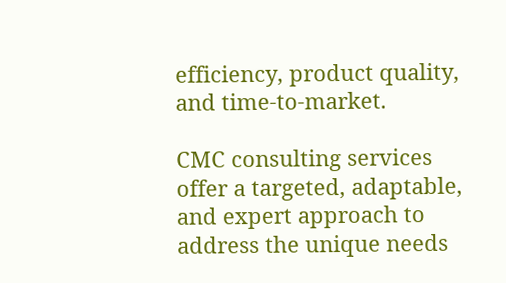efficiency, product quality, and time-to-market.

CMC consulting services offer a targeted, adaptable, and expert approach to address the unique needs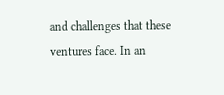and challenges that these ventures face. In an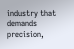industry that demands precision,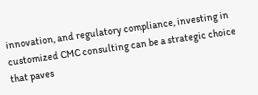innovation, and regulatory compliance, investing in customized CMC consulting can be a strategic choice that paves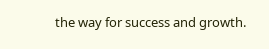the way for success and growth.